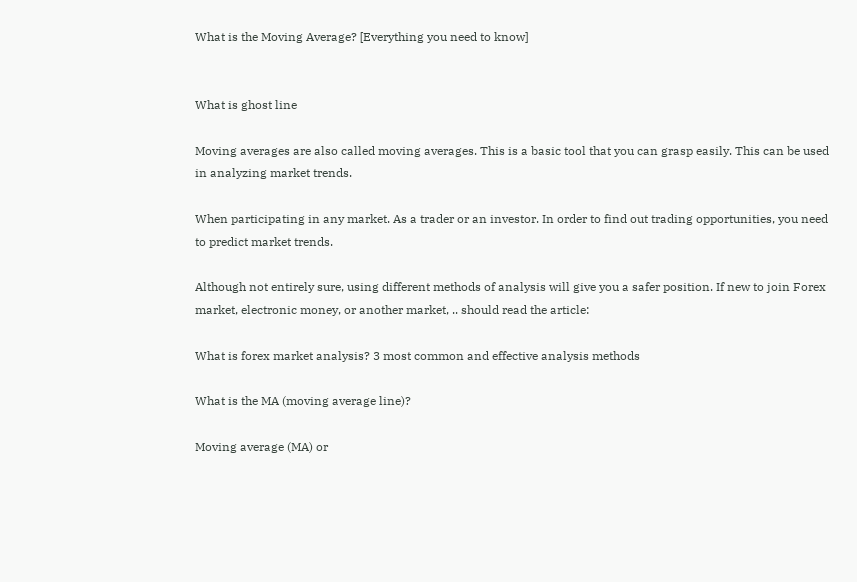What is the Moving Average? [Everything you need to know]


What is ghost line

Moving averages are also called moving averages. This is a basic tool that you can grasp easily. This can be used in analyzing market trends.

When participating in any market. As a trader or an investor. In order to find out trading opportunities, you need to predict market trends.

Although not entirely sure, using different methods of analysis will give you a safer position. If new to join Forex market, electronic money, or another market, .. should read the article:

What is forex market analysis? 3 most common and effective analysis methods

What is the MA (moving average line)?

Moving average (MA) or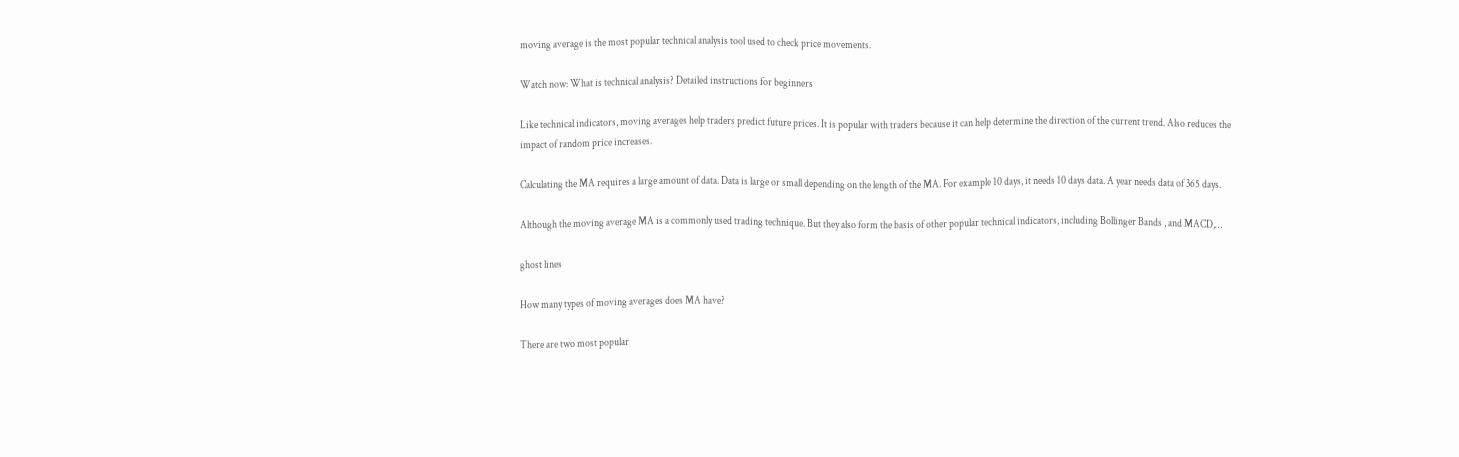moving average is the most popular technical analysis tool used to check price movements.

Watch now: What is technical analysis? Detailed instructions for beginners

Like technical indicators, moving averages help traders predict future prices. It is popular with traders because it can help determine the direction of the current trend. Also reduces the impact of random price increases.

Calculating the MA requires a large amount of data. Data is large or small depending on the length of the MA. For example 10 days, it needs 10 days data. A year needs data of 365 days.

Although the moving average MA is a commonly used trading technique. But they also form the basis of other popular technical indicators, including Bollinger Bands , and MACD,…

ghost lines

How many types of moving averages does MA have?

There are two most popular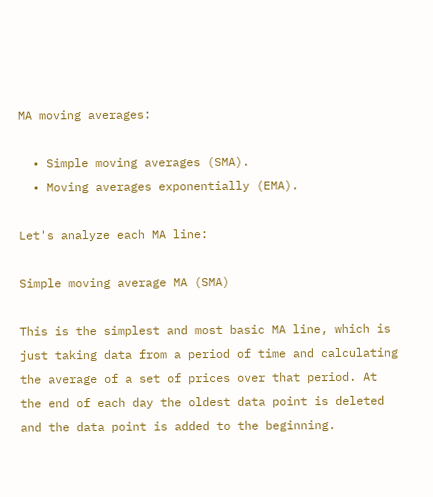MA moving averages:

  • Simple moving averages (SMA).
  • Moving averages exponentially (EMA).

Let's analyze each MA line:

Simple moving average MA (SMA)

This is the simplest and most basic MA line, which is just taking data from a period of time and calculating the average of a set of prices over that period. At the end of each day the oldest data point is deleted and the data point is added to the beginning.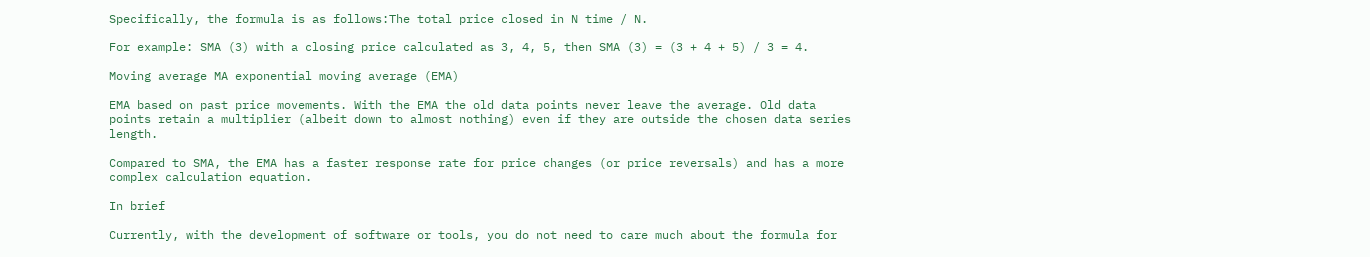Specifically, the formula is as follows:The total price closed in N time / N.

For example: SMA (3) with a closing price calculated as 3, 4, 5, then SMA (3) = (3 + 4 + 5) / 3 = 4.

Moving average MA exponential moving average (EMA)

EMA based on past price movements. With the EMA the old data points never leave the average. Old data points retain a multiplier (albeit down to almost nothing) even if they are outside the chosen data series length.

Compared to SMA, the EMA has a faster response rate for price changes (or price reversals) and has a more complex calculation equation.

In brief

Currently, with the development of software or tools, you do not need to care much about the formula for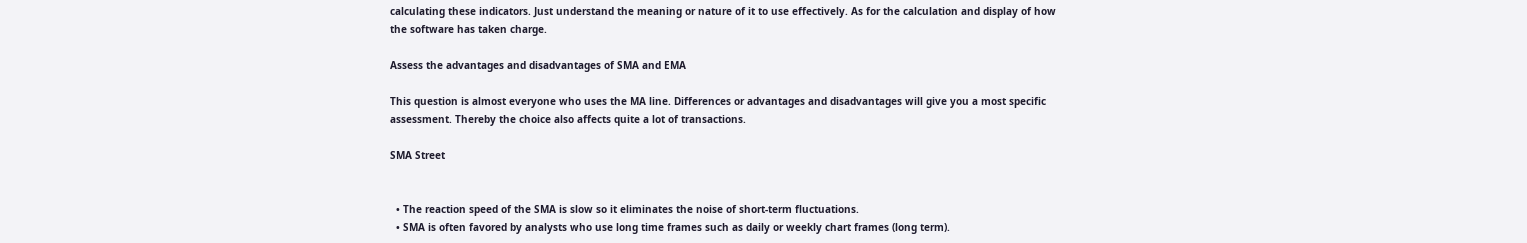calculating these indicators. Just understand the meaning or nature of it to use effectively. As for the calculation and display of how the software has taken charge.

Assess the advantages and disadvantages of SMA and EMA

This question is almost everyone who uses the MA line. Differences or advantages and disadvantages will give you a most specific assessment. Thereby the choice also affects quite a lot of transactions.

SMA Street


  • The reaction speed of the SMA is slow so it eliminates the noise of short-term fluctuations.
  • SMA is often favored by analysts who use long time frames such as daily or weekly chart frames (long term).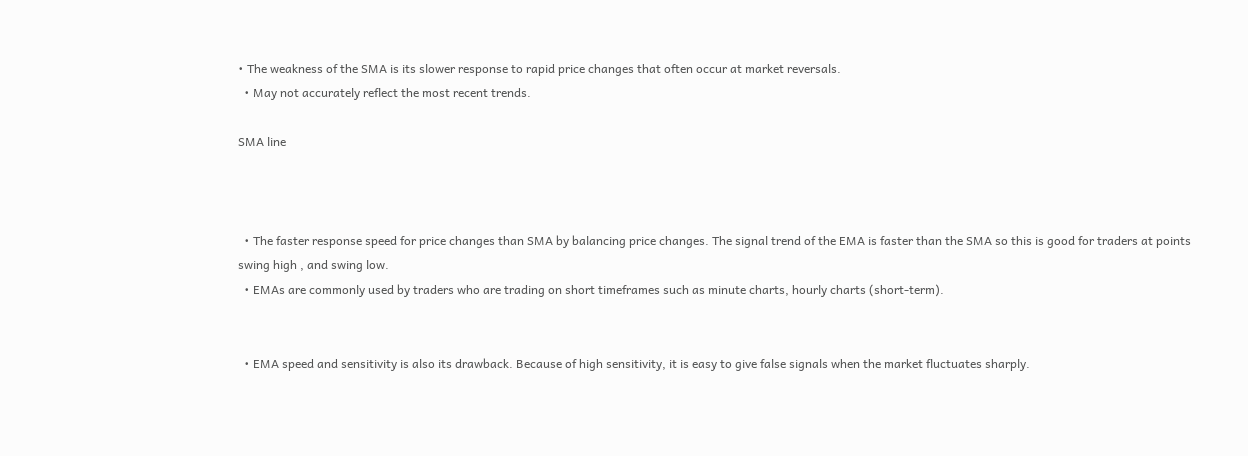• The weakness of the SMA is its slower response to rapid price changes that often occur at market reversals.
  • May not accurately reflect the most recent trends.

SMA line



  • The faster response speed for price changes than SMA by balancing price changes. The signal trend of the EMA is faster than the SMA so this is good for traders at points swing high , and swing low.
  • EMAs are commonly used by traders who are trading on short timeframes such as minute charts, hourly charts (short-term).


  • EMA speed and sensitivity is also its drawback. Because of high sensitivity, it is easy to give false signals when the market fluctuates sharply.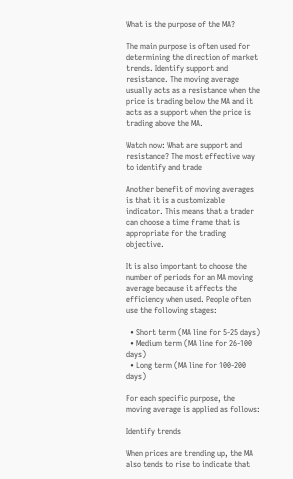What is the purpose of the MA?

The main purpose is often used for determining the direction of market trends. Identify support and resistance. The moving average usually acts as a resistance when the price is trading below the MA and it acts as a support when the price is trading above the MA.

Watch now: What are support and resistance? The most effective way to identify and trade

Another benefit of moving averages is that it is a customizable indicator. This means that a trader can choose a time frame that is appropriate for the trading objective.

It is also important to choose the number of periods for an MA moving average because it affects the efficiency when used. People often use the following stages:

  • Short term (MA line for 5-25 days)
  • Medium term (MA line for 26-100 days)
  • Long term (MA line for 100-200 days)

For each specific purpose, the moving average is applied as follows:

Identify trends

When prices are trending up, the MA also tends to rise to indicate that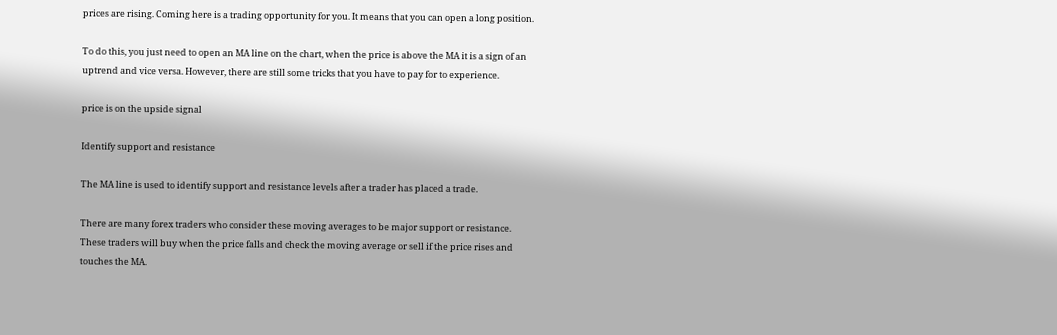prices are rising. Coming here is a trading opportunity for you. It means that you can open a long position.

To do this, you just need to open an MA line on the chart, when the price is above the MA it is a sign of an uptrend and vice versa. However, there are still some tricks that you have to pay for to experience.

price is on the upside signal

Identify support and resistance

The MA line is used to identify support and resistance levels after a trader has placed a trade.

There are many forex traders who consider these moving averages to be major support or resistance. These traders will buy when the price falls and check the moving average or sell if the price rises and touches the MA.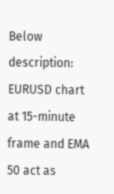Below description: EURUSD chart at 15-minute frame and EMA 50 act as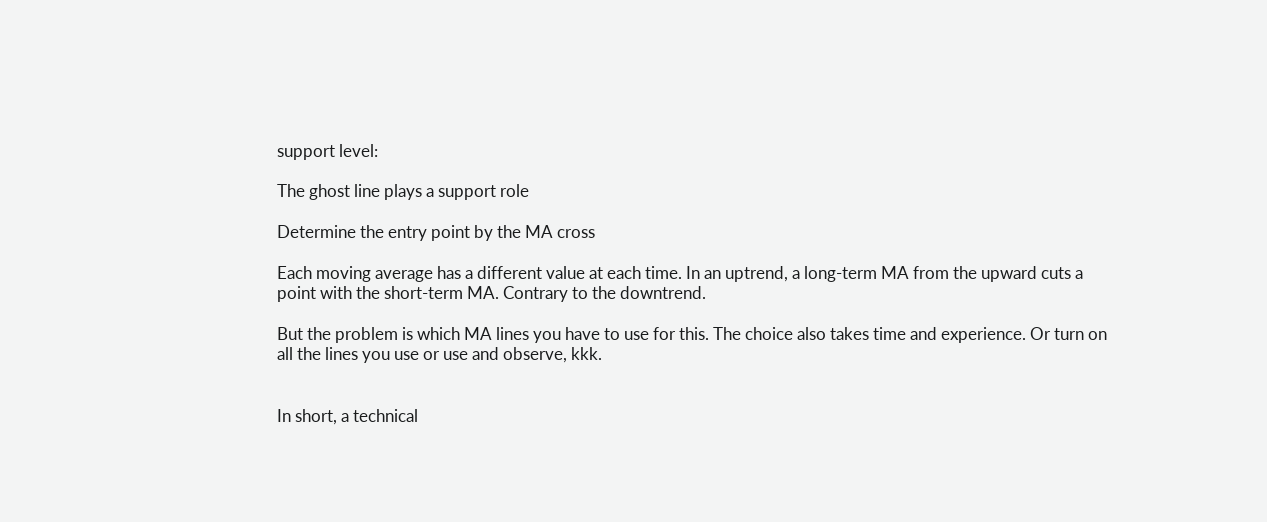support level:

The ghost line plays a support role

Determine the entry point by the MA cross

Each moving average has a different value at each time. In an uptrend, a long-term MA from the upward cuts a point with the short-term MA. Contrary to the downtrend.

But the problem is which MA lines you have to use for this. The choice also takes time and experience. Or turn on all the lines you use or use and observe, kkk.


In short, a technical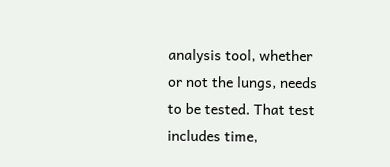analysis tool, whether or not the lungs, needs to be tested. That test includes time,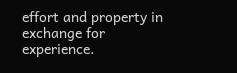effort and property in exchange for experience.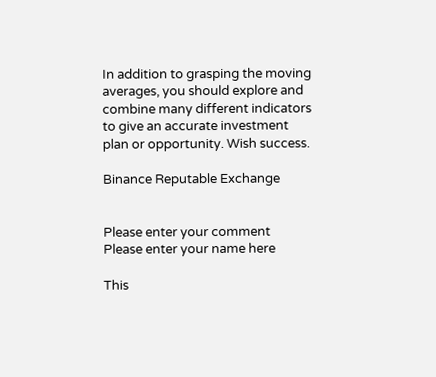In addition to grasping the moving averages, you should explore and combine many different indicators to give an accurate investment plan or opportunity. Wish success.

Binance Reputable Exchange


Please enter your comment
Please enter your name here

This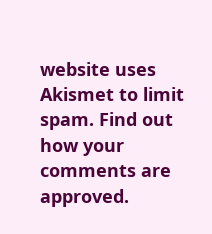website uses Akismet to limit spam. Find out how your comments are approved.